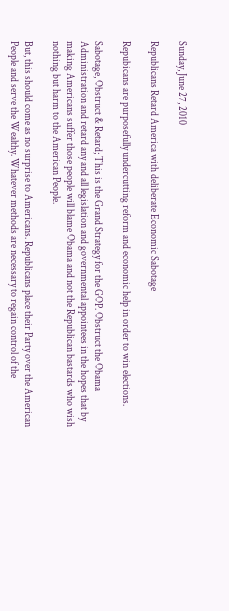Sunday, June 27, 2010

Republicans Retard America with deliberate Economic Sabotage

Repubicans are purposefully undercutting reform and economic help in order to win elections.

Sabotage, Obstruct & Retard; This is the Grand Strategy for the GOP. Obstruct the Obama Administration and retard any and all legislation and governmental appointees in the hopes that by making Americans suffer those people will blame Obama and not the Republican bastards who wish nothing but harm to the American People.

But, this should come as no surprise to Americans. Republicans place their Party over the American People and serve the Wealthy. Whatever methods are necessary to regain control of the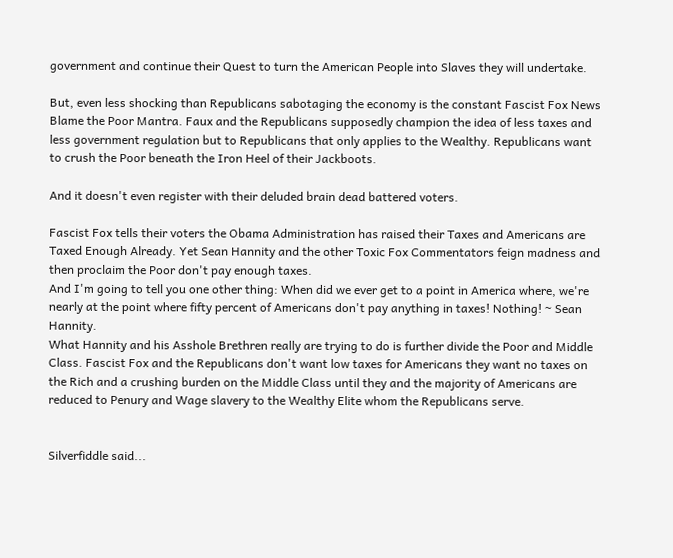government and continue their Quest to turn the American People into Slaves they will undertake.

But, even less shocking than Republicans sabotaging the economy is the constant Fascist Fox News Blame the Poor Mantra. Faux and the Republicans supposedly champion the idea of less taxes and less government regulation but to Republicans that only applies to the Wealthy. Republicans want to crush the Poor beneath the Iron Heel of their Jackboots.

And it doesn't even register with their deluded brain dead battered voters.

Fascist Fox tells their voters the Obama Administration has raised their Taxes and Americans are Taxed Enough Already. Yet Sean Hannity and the other Toxic Fox Commentators feign madness and then proclaim the Poor don't pay enough taxes.
And I'm going to tell you one other thing: When did we ever get to a point in America where, we're nearly at the point where fifty percent of Americans don't pay anything in taxes! Nothing! ~ Sean Hannity.
What Hannity and his Asshole Brethren really are trying to do is further divide the Poor and Middle Class. Fascist Fox and the Republicans don't want low taxes for Americans they want no taxes on the Rich and a crushing burden on the Middle Class until they and the majority of Americans are reduced to Penury and Wage slavery to the Wealthy Elite whom the Republicans serve.


Silverfiddle said...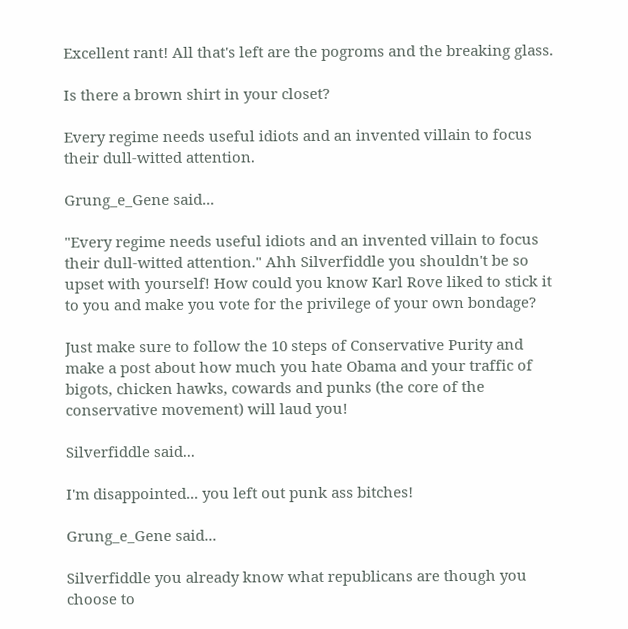Excellent rant! All that's left are the pogroms and the breaking glass.

Is there a brown shirt in your closet?

Every regime needs useful idiots and an invented villain to focus their dull-witted attention.

Grung_e_Gene said...

"Every regime needs useful idiots and an invented villain to focus their dull-witted attention." Ahh Silverfiddle you shouldn't be so upset with yourself! How could you know Karl Rove liked to stick it to you and make you vote for the privilege of your own bondage?

Just make sure to follow the 10 steps of Conservative Purity and make a post about how much you hate Obama and your traffic of bigots, chicken hawks, cowards and punks (the core of the conservative movement) will laud you!

Silverfiddle said...

I'm disappointed... you left out punk ass bitches!

Grung_e_Gene said...

Silverfiddle you already know what republicans are though you choose to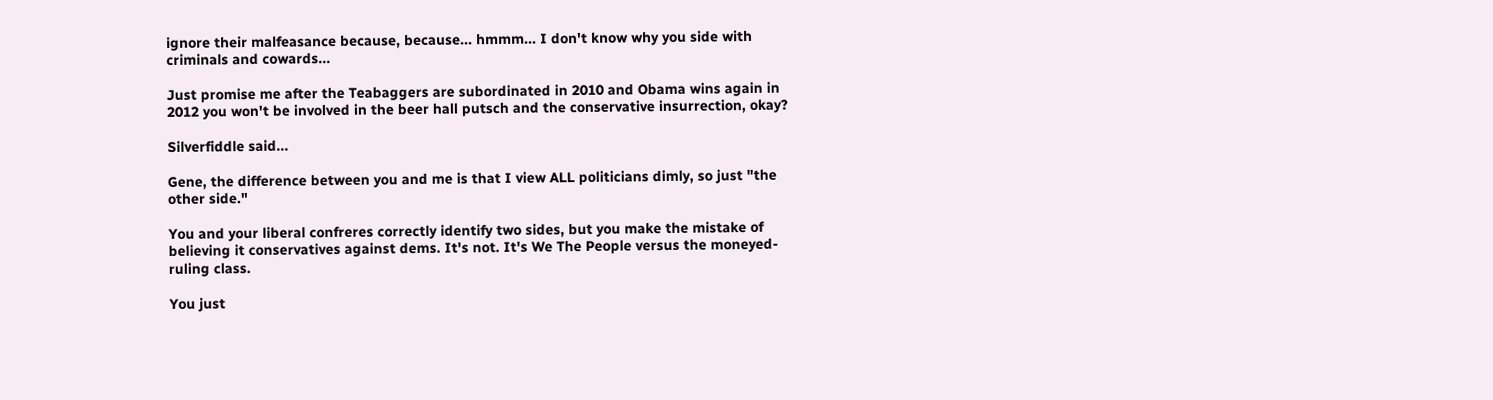ignore their malfeasance because, because... hmmm... I don't know why you side with criminals and cowards...

Just promise me after the Teabaggers are subordinated in 2010 and Obama wins again in 2012 you won't be involved in the beer hall putsch and the conservative insurrection, okay?

Silverfiddle said...

Gene, the difference between you and me is that I view ALL politicians dimly, so just "the other side."

You and your liberal confreres correctly identify two sides, but you make the mistake of believing it conservatives against dems. It's not. It's We The People versus the moneyed-ruling class.

You just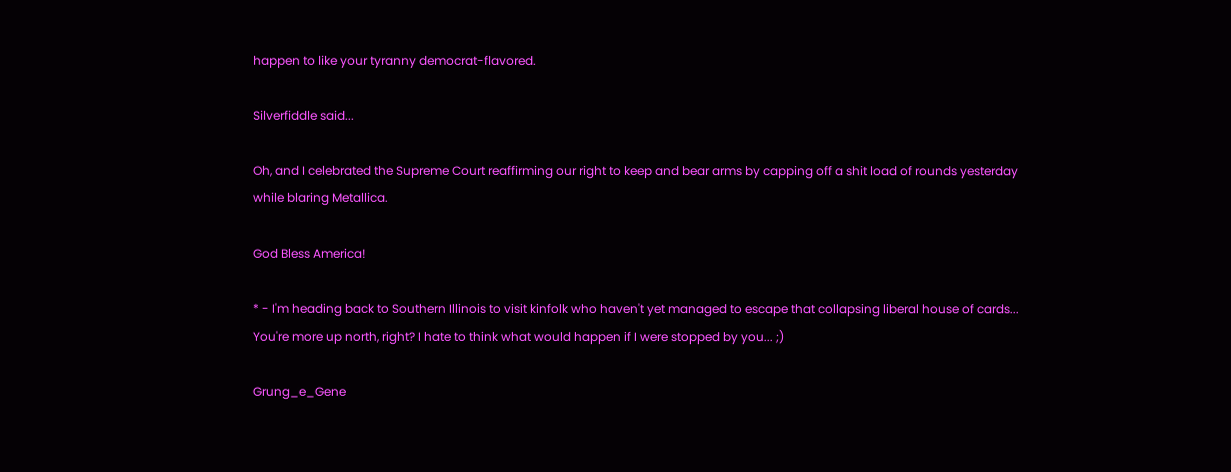happen to like your tyranny democrat-flavored.

Silverfiddle said...

Oh, and I celebrated the Supreme Court reaffirming our right to keep and bear arms by capping off a shit load of rounds yesterday while blaring Metallica.

God Bless America!

* - I'm heading back to Southern Illinois to visit kinfolk who haven't yet managed to escape that collapsing liberal house of cards... You're more up north, right? I hate to think what would happen if I were stopped by you... ;)

Grung_e_Gene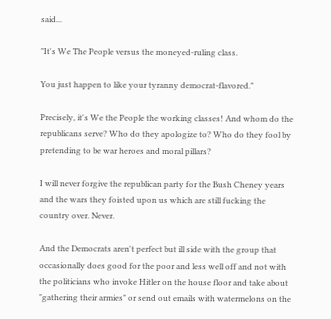said...

"It's We The People versus the moneyed-ruling class.

You just happen to like your tyranny democrat-flavored."

Precisely, it's We the People the working classes! And whom do the republicans serve? Who do they apologize to? Who do they fool by pretending to be war heroes and moral pillars?

I will never forgive the republican party for the Bush Cheney years and the wars they foisted upon us which are still fucking the country over. Never.

And the Democrats aren't perfect but ill side with the group that occasionally does good for the poor and less well off and not with the politicians who invoke Hitler on the house floor and take about "gathering their armies" or send out emails with watermelons on the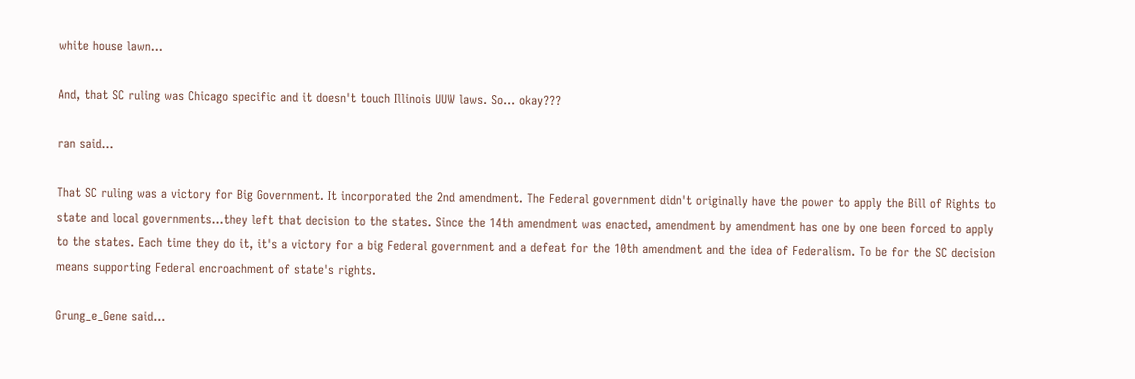white house lawn...

And, that SC ruling was Chicago specific and it doesn't touch Illinois UUW laws. So... okay???

ran said...

That SC ruling was a victory for Big Government. It incorporated the 2nd amendment. The Federal government didn't originally have the power to apply the Bill of Rights to state and local governments...they left that decision to the states. Since the 14th amendment was enacted, amendment by amendment has one by one been forced to apply to the states. Each time they do it, it's a victory for a big Federal government and a defeat for the 10th amendment and the idea of Federalism. To be for the SC decision means supporting Federal encroachment of state's rights.

Grung_e_Gene said...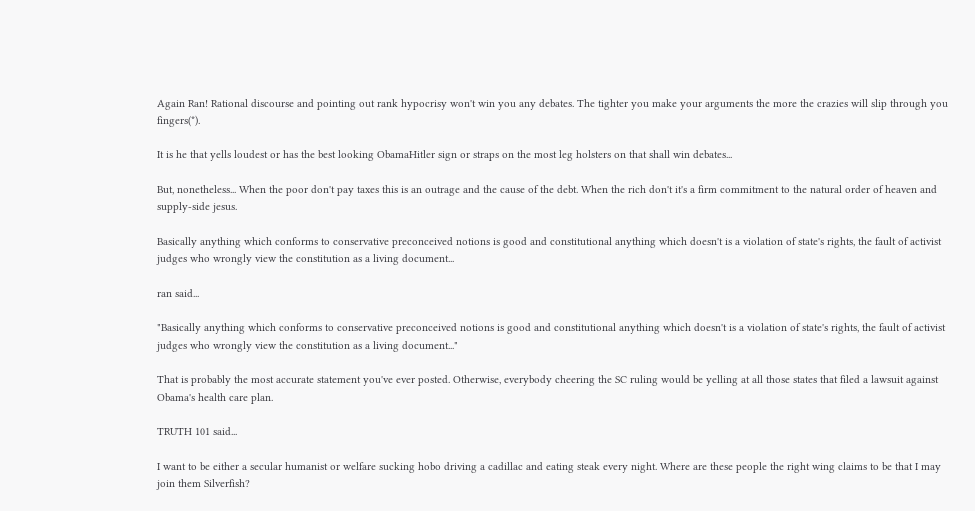Again Ran! Rational discourse and pointing out rank hypocrisy won't win you any debates. The tighter you make your arguments the more the crazies will slip through you fingers(*).

It is he that yells loudest or has the best looking ObamaHitler sign or straps on the most leg holsters on that shall win debates...

But, nonetheless... When the poor don't pay taxes this is an outrage and the cause of the debt. When the rich don't it's a firm commitment to the natural order of heaven and supply-side jesus.

Basically anything which conforms to conservative preconceived notions is good and constitutional anything which doesn't is a violation of state's rights, the fault of activist judges who wrongly view the constitution as a living document...

ran said...

"Basically anything which conforms to conservative preconceived notions is good and constitutional anything which doesn't is a violation of state's rights, the fault of activist judges who wrongly view the constitution as a living document..."

That is probably the most accurate statement you've ever posted. Otherwise, everybody cheering the SC ruling would be yelling at all those states that filed a lawsuit against Obama's health care plan.

TRUTH 101 said...

I want to be either a secular humanist or welfare sucking hobo driving a cadillac and eating steak every night. Where are these people the right wing claims to be that I may join them Silverfish?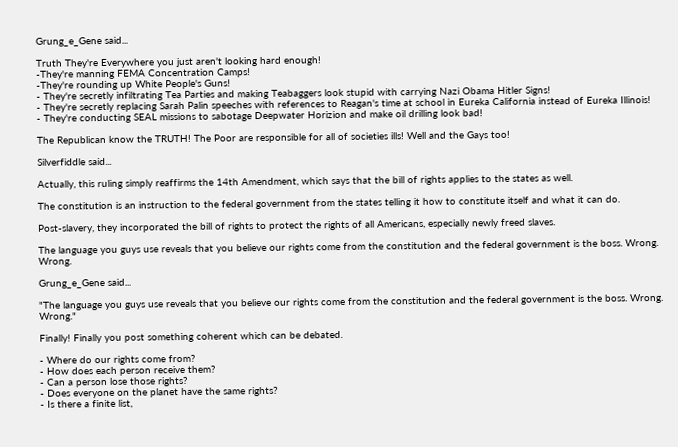Grung_e_Gene said...

Truth They're Everywhere you just aren't looking hard enough!
-They're manning FEMA Concentration Camps!
-They're rounding up White People's Guns!
- They're secretly infiltrating Tea Parties and making Teabaggers look stupid with carrying Nazi Obama Hitler Signs!
- They're secretly replacing Sarah Palin speeches with references to Reagan's time at school in Eureka California instead of Eureka Illinois!
- They're conducting SEAL missions to sabotage Deepwater Horizion and make oil drilling look bad!

The Republican know the TRUTH! The Poor are responsible for all of societies ills! Well and the Gays too!

Silverfiddle said...

Actually, this ruling simply reaffirms the 14th Amendment, which says that the bill of rights applies to the states as well.

The constitution is an instruction to the federal government from the states telling it how to constitute itself and what it can do.

Post-slavery, they incorporated the bill of rights to protect the rights of all Americans, especially newly freed slaves.

The language you guys use reveals that you believe our rights come from the constitution and the federal government is the boss. Wrong. Wrong.

Grung_e_Gene said...

"The language you guys use reveals that you believe our rights come from the constitution and the federal government is the boss. Wrong. Wrong."

Finally! Finally you post something coherent which can be debated.

- Where do our rights come from?
- How does each person receive them?
- Can a person lose those rights?
- Does everyone on the planet have the same rights?
- Is there a finite list,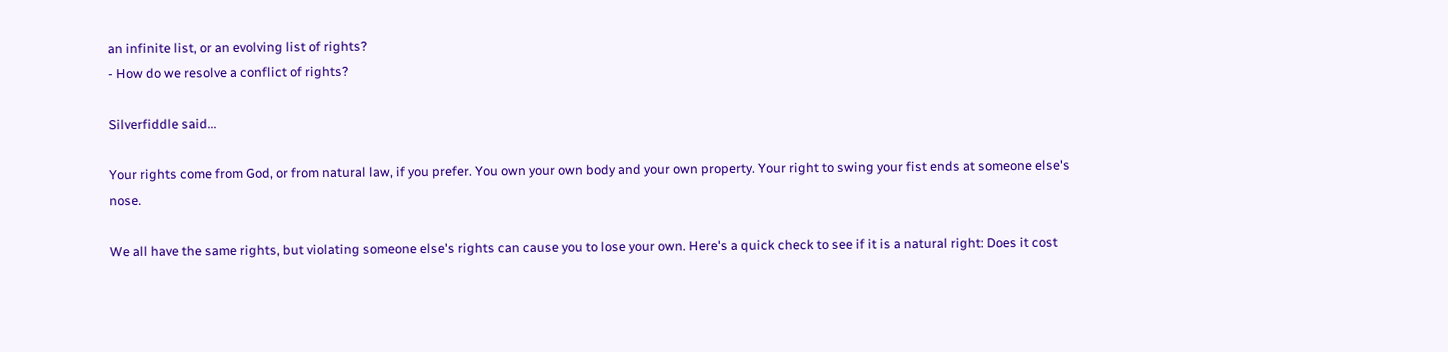an infinite list, or an evolving list of rights?
- How do we resolve a conflict of rights?

Silverfiddle said...

Your rights come from God, or from natural law, if you prefer. You own your own body and your own property. Your right to swing your fist ends at someone else's nose.

We all have the same rights, but violating someone else's rights can cause you to lose your own. Here's a quick check to see if it is a natural right: Does it cost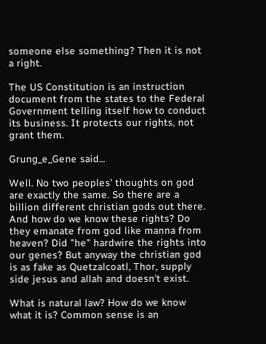someone else something? Then it is not a right.

The US Constitution is an instruction document from the states to the Federal Government telling itself how to conduct its business. It protects our rights, not grant them.

Grung_e_Gene said...

Well. No two peoples' thoughts on god are exactly the same. So there are a billion different christian gods out there. And how do we know these rights? Do they emanate from god like manna from heaven? Did "he" hardwire the rights into our genes? But anyway the christian god is as fake as Quetzalcoatl, Thor, supply side jesus and allah and doesn't exist.

What is natural law? How do we know what it is? Common sense is an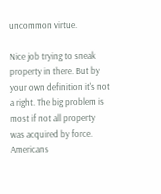uncommon virtue.

Nice job trying to sneak property in there. But by your own definition it's not a right. The big problem is most if not all property was acquired by force. Americans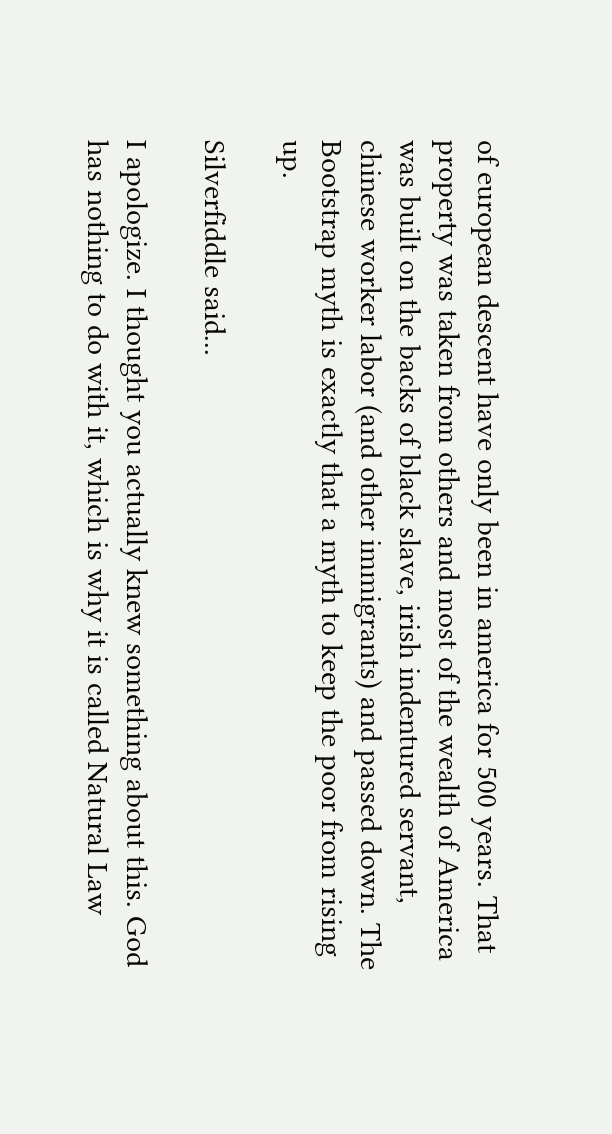of european descent have only been in america for 500 years. That property was taken from others and most of the wealth of America was built on the backs of black slave, irish indentured servant, chinese worker labor (and other immigrants) and passed down. The Bootstrap myth is exactly that a myth to keep the poor from rising up.

Silverfiddle said...

I apologize. I thought you actually knew something about this. God has nothing to do with it, which is why it is called Natural Law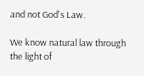and not God's Law.

We know natural law through the light of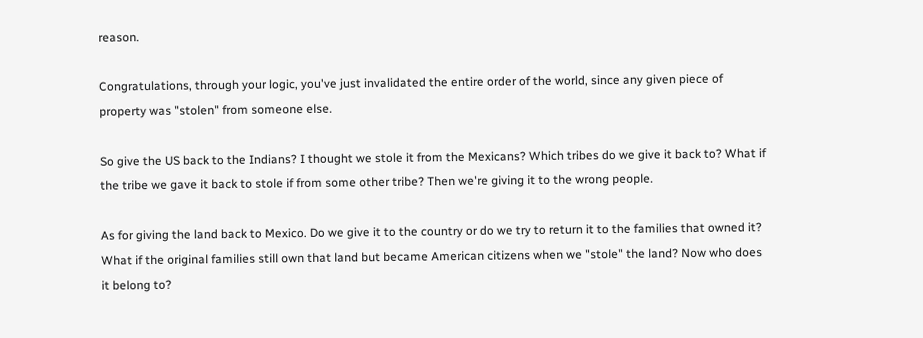reason.

Congratulations, through your logic, you've just invalidated the entire order of the world, since any given piece of property was "stolen" from someone else.

So give the US back to the Indians? I thought we stole it from the Mexicans? Which tribes do we give it back to? What if the tribe we gave it back to stole if from some other tribe? Then we're giving it to the wrong people.

As for giving the land back to Mexico. Do we give it to the country or do we try to return it to the families that owned it? What if the original families still own that land but became American citizens when we "stole" the land? Now who does it belong to?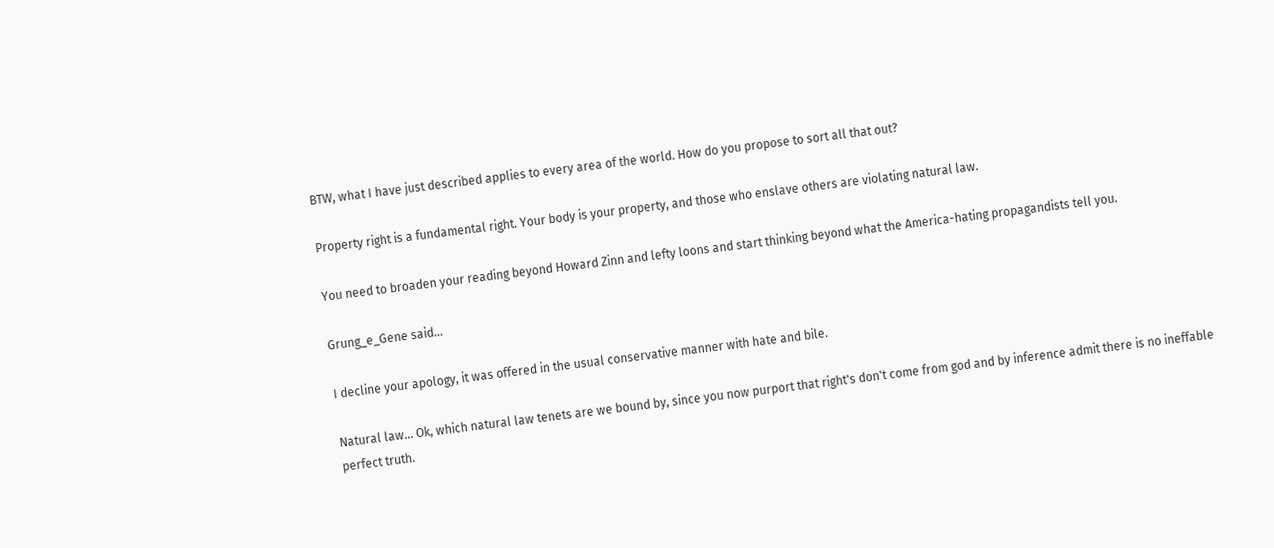BTW, what I have just described applies to every area of the world. How do you propose to sort all that out?

Property right is a fundamental right. Your body is your property, and those who enslave others are violating natural law.

You need to broaden your reading beyond Howard Zinn and lefty loons and start thinking beyond what the America-hating propagandists tell you.

Grung_e_Gene said...

I decline your apology, it was offered in the usual conservative manner with hate and bile.

Natural law... Ok, which natural law tenets are we bound by, since you now purport that right's don't come from god and by inference admit there is no ineffable perfect truth.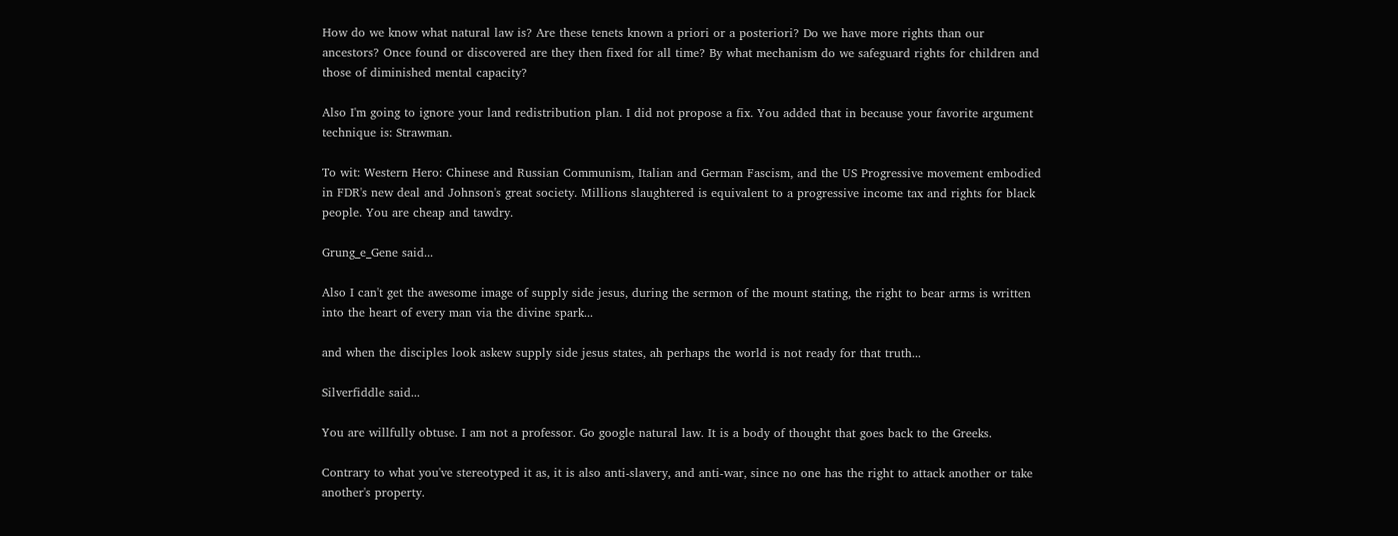How do we know what natural law is? Are these tenets known a priori or a posteriori? Do we have more rights than our ancestors? Once found or discovered are they then fixed for all time? By what mechanism do we safeguard rights for children and those of diminished mental capacity?

Also I'm going to ignore your land redistribution plan. I did not propose a fix. You added that in because your favorite argument technique is: Strawman.

To wit: Western Hero: Chinese and Russian Communism, Italian and German Fascism, and the US Progressive movement embodied in FDR's new deal and Johnson's great society. Millions slaughtered is equivalent to a progressive income tax and rights for black people. You are cheap and tawdry.

Grung_e_Gene said...

Also I can't get the awesome image of supply side jesus, during the sermon of the mount stating, the right to bear arms is written into the heart of every man via the divine spark...

and when the disciples look askew supply side jesus states, ah perhaps the world is not ready for that truth...

Silverfiddle said...

You are willfully obtuse. I am not a professor. Go google natural law. It is a body of thought that goes back to the Greeks.

Contrary to what you've stereotyped it as, it is also anti-slavery, and anti-war, since no one has the right to attack another or take another's property.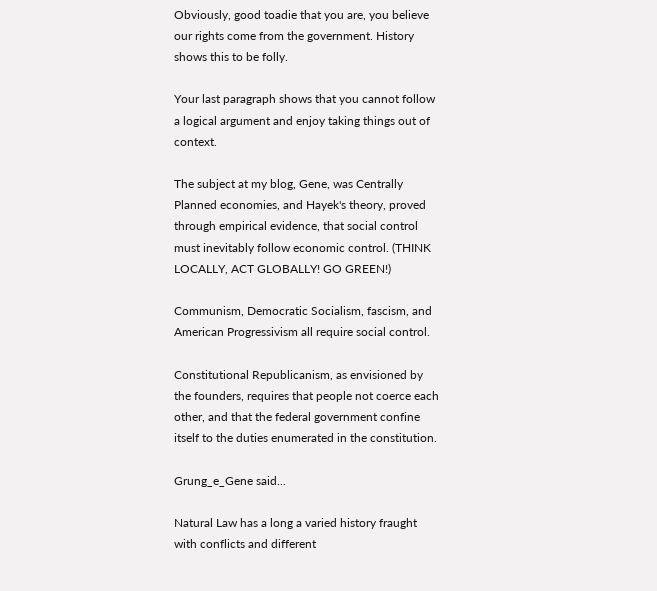Obviously, good toadie that you are, you believe our rights come from the government. History shows this to be folly.

Your last paragraph shows that you cannot follow a logical argument and enjoy taking things out of context.

The subject at my blog, Gene, was Centrally Planned economies, and Hayek's theory, proved through empirical evidence, that social control must inevitably follow economic control. (THINK LOCALLY, ACT GLOBALLY! GO GREEN!)

Communism, Democratic Socialism, fascism, and American Progressivism all require social control.

Constitutional Republicanism, as envisioned by the founders, requires that people not coerce each other, and that the federal government confine itself to the duties enumerated in the constitution.

Grung_e_Gene said...

Natural Law has a long a varied history fraught with conflicts and different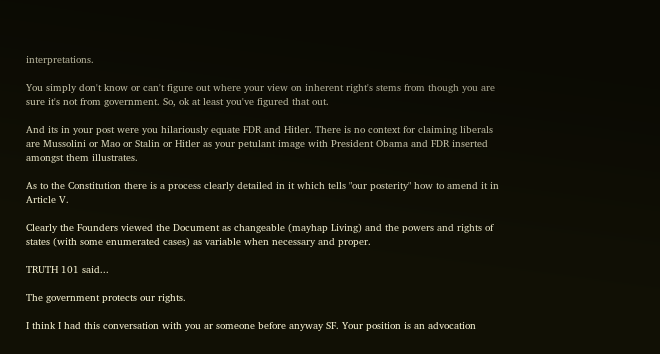interpretations.

You simply don't know or can't figure out where your view on inherent right's stems from though you are sure it's not from government. So, ok at least you've figured that out.

And its in your post were you hilariously equate FDR and Hitler. There is no context for claiming liberals are Mussolini or Mao or Stalin or Hitler as your petulant image with President Obama and FDR inserted amongst them illustrates.

As to the Constitution there is a process clearly detailed in it which tells "our posterity" how to amend it in Article V.

Clearly the Founders viewed the Document as changeable (mayhap Living) and the powers and rights of states (with some enumerated cases) as variable when necessary and proper.

TRUTH 101 said...

The government protects our rights.

I think I had this conversation with you ar someone before anyway SF. Your position is an advocation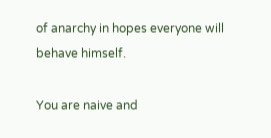of anarchy in hopes everyone will behave himself.

You are naive and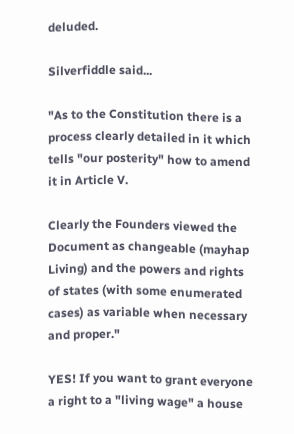deluded.

Silverfiddle said...

"As to the Constitution there is a process clearly detailed in it which tells "our posterity" how to amend it in Article V.

Clearly the Founders viewed the Document as changeable (mayhap Living) and the powers and rights of states (with some enumerated cases) as variable when necessary and proper."

YES! If you want to grant everyone a right to a "living wage" a house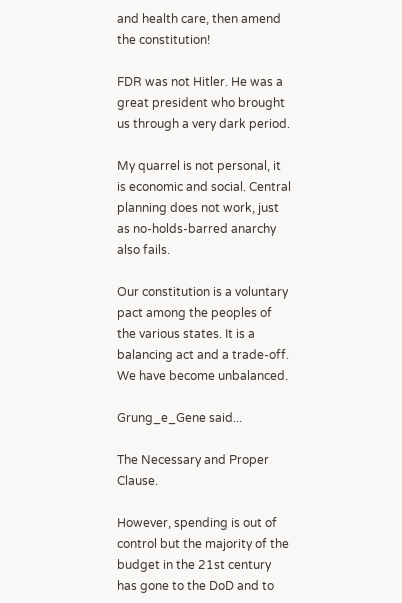and health care, then amend the constitution!

FDR was not Hitler. He was a great president who brought us through a very dark period.

My quarrel is not personal, it is economic and social. Central planning does not work, just as no-holds-barred anarchy also fails.

Our constitution is a voluntary pact among the peoples of the various states. It is a balancing act and a trade-off. We have become unbalanced.

Grung_e_Gene said...

The Necessary and Proper Clause.

However, spending is out of control but the majority of the budget in the 21st century has gone to the DoD and to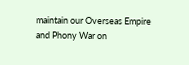maintain our Overseas Empire and Phony War on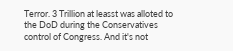Terror. 3 Trillion at leasst was alloted to the DoD during the Conservatives control of Congress. And it's not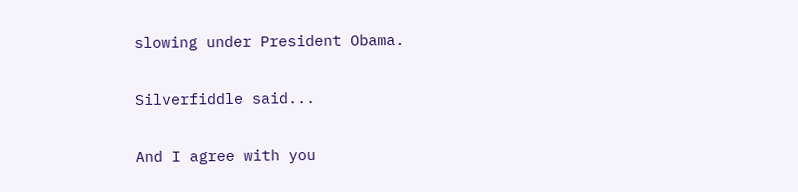slowing under President Obama.

Silverfiddle said...

And I agree with you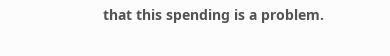that this spending is a problem.